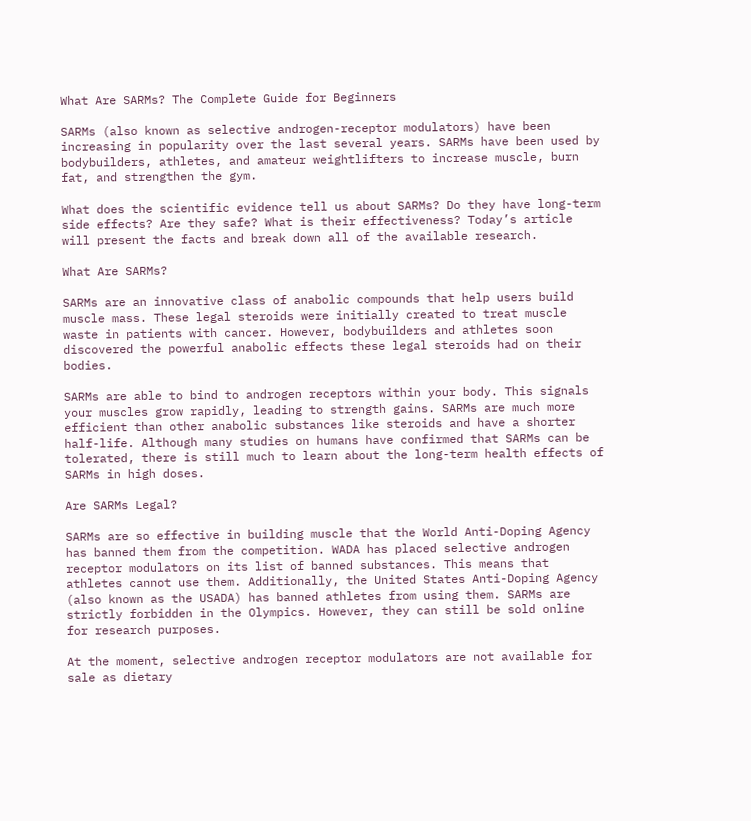What Are SARMs? The Complete Guide for Beginners

SARMs (also known as selective androgen-receptor modulators) have been increasing in popularity over the last several years. SARMs have been used by bodybuilders, athletes, and amateur weightlifters to increase muscle, burn fat, and strengthen the gym.

What does the scientific evidence tell us about SARMs? Do they have long-term side effects? Are they safe? What is their effectiveness? Today’s article will present the facts and break down all of the available research.

What Are SARMs?

SARMs are an innovative class of anabolic compounds that help users build muscle mass. These legal steroids were initially created to treat muscle waste in patients with cancer. However, bodybuilders and athletes soon discovered the powerful anabolic effects these legal steroids had on their bodies.

SARMs are able to bind to androgen receptors within your body. This signals your muscles grow rapidly, leading to strength gains. SARMs are much more efficient than other anabolic substances like steroids and have a shorter half-life. Although many studies on humans have confirmed that SARMs can be tolerated, there is still much to learn about the long-term health effects of SARMs in high doses.

Are SARMs Legal?

SARMs are so effective in building muscle that the World Anti-Doping Agency has banned them from the competition. WADA has placed selective androgen receptor modulators on its list of banned substances. This means that athletes cannot use them. Additionally, the United States Anti-Doping Agency (also known as the USADA) has banned athletes from using them. SARMs are strictly forbidden in the Olympics. However, they can still be sold online for research purposes.

At the moment, selective androgen receptor modulators are not available for sale as dietary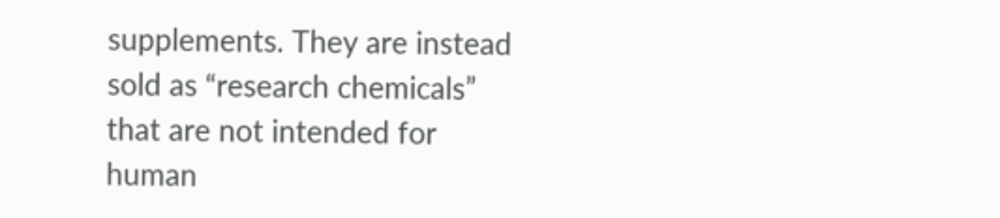supplements. They are instead sold as “research chemicals” that are not intended for human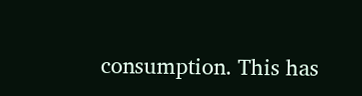consumption. This has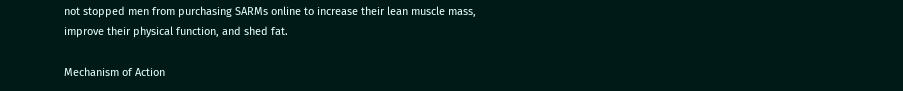not stopped men from purchasing SARMs online to increase their lean muscle mass, improve their physical function, and shed fat.

Mechanism of Action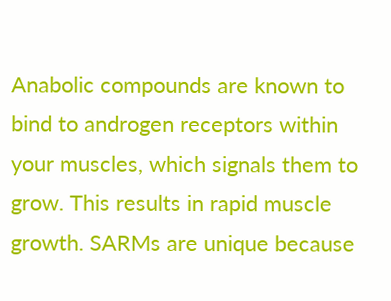Anabolic compounds are known to bind to androgen receptors within your muscles, which signals them to grow. This results in rapid muscle growth. SARMs are unique because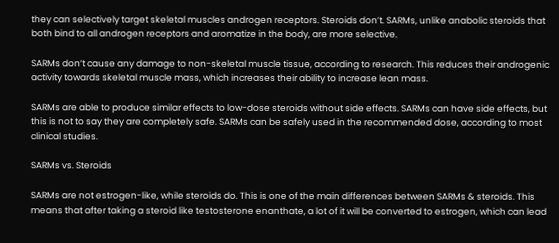they can selectively target skeletal muscles androgen receptors. Steroids don’t. SARMs, unlike anabolic steroids that both bind to all androgen receptors and aromatize in the body, are more selective.

SARMs don’t cause any damage to non-skeletal muscle tissue, according to research. This reduces their androgenic activity towards skeletal muscle mass, which increases their ability to increase lean mass.

SARMs are able to produce similar effects to low-dose steroids without side effects. SARMs can have side effects, but this is not to say they are completely safe. SARMs can be safely used in the recommended dose, according to most clinical studies.

SARMs vs. Steroids

SARMs are not estrogen-like, while steroids do. This is one of the main differences between SARMs & steroids. This means that after taking a steroid like testosterone enanthate, a lot of it will be converted to estrogen, which can lead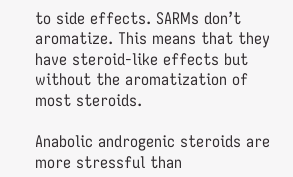to side effects. SARMs don’t aromatize. This means that they have steroid-like effects but without the aromatization of most steroids.

Anabolic androgenic steroids are more stressful than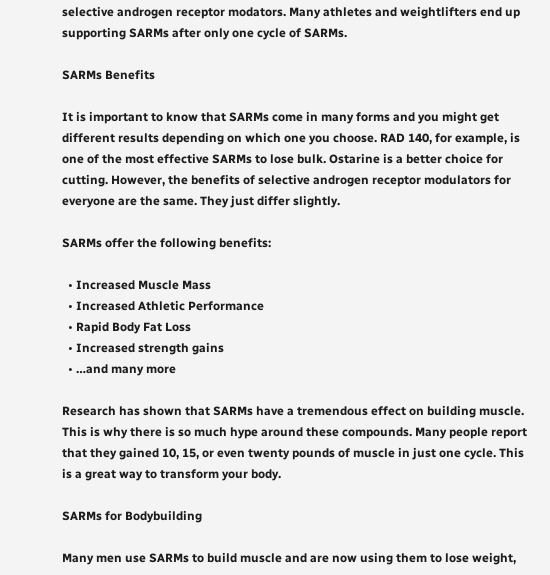selective androgen receptor modators. Many athletes and weightlifters end up supporting SARMs after only one cycle of SARMs.

SARMs Benefits

It is important to know that SARMs come in many forms and you might get different results depending on which one you choose. RAD 140, for example, is one of the most effective SARMs to lose bulk. Ostarine is a better choice for cutting. However, the benefits of selective androgen receptor modulators for everyone are the same. They just differ slightly.

SARMs offer the following benefits:

  • Increased Muscle Mass
  • Increased Athletic Performance
  • Rapid Body Fat Loss
  • Increased strength gains
  • …and many more

Research has shown that SARMs have a tremendous effect on building muscle. This is why there is so much hype around these compounds. Many people report that they gained 10, 15, or even twenty pounds of muscle in just one cycle. This is a great way to transform your body.

SARMs for Bodybuilding

Many men use SARMs to build muscle and are now using them to lose weight,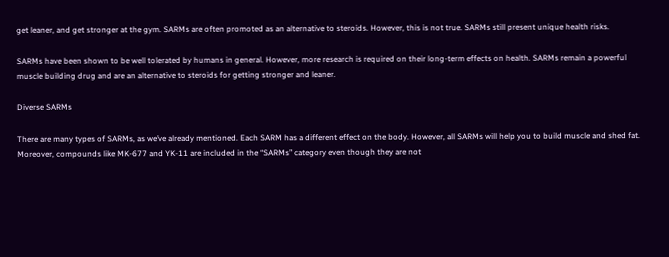get leaner, and get stronger at the gym. SARMs are often promoted as an alternative to steroids. However, this is not true. SARMs still present unique health risks.

SARMs have been shown to be well tolerated by humans in general. However, more research is required on their long-term effects on health. SARMs remain a powerful muscle building drug and are an alternative to steroids for getting stronger and leaner.

Diverse SARMs

There are many types of SARMs, as we’ve already mentioned. Each SARM has a different effect on the body. However, all SARMs will help you to build muscle and shed fat. Moreover, compounds like MK-677 and YK-11 are included in the “SARMs” category even though they are not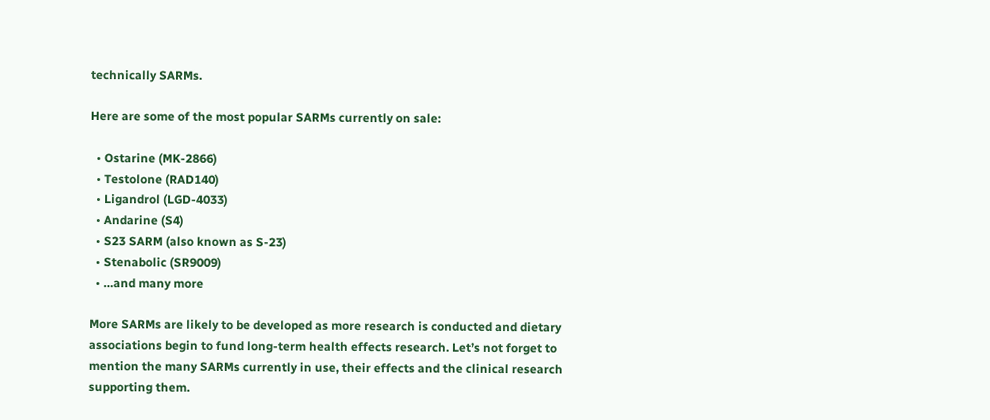technically SARMs.

Here are some of the most popular SARMs currently on sale:

  • Ostarine (MK-2866)
  • Testolone (RAD140)
  • Ligandrol (LGD-4033)
  • Andarine (S4)
  • S23 SARM (also known as S-23)
  • Stenabolic (SR9009)
  • …and many more

More SARMs are likely to be developed as more research is conducted and dietary associations begin to fund long-term health effects research. Let’s not forget to mention the many SARMs currently in use, their effects and the clinical research supporting them.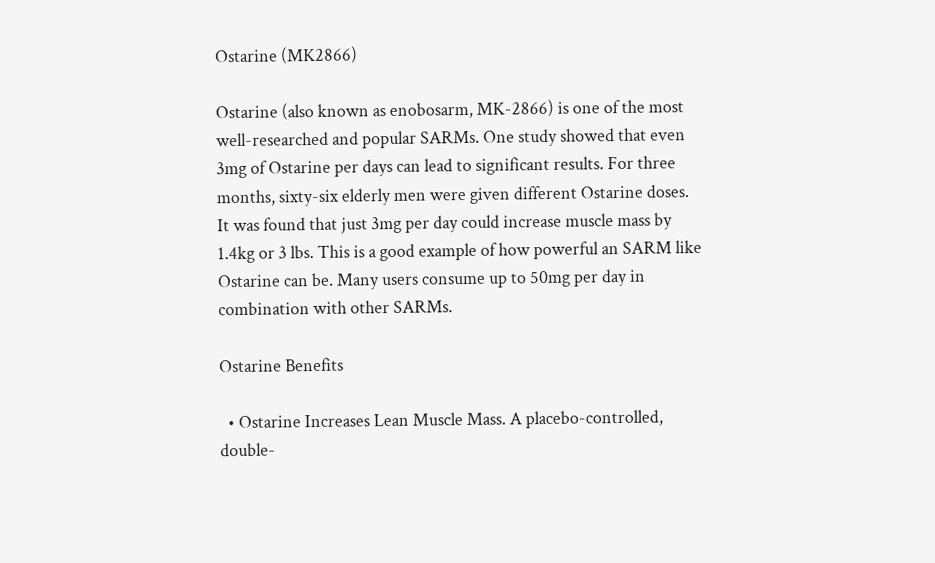Ostarine (MK2866)

Ostarine (also known as enobosarm, MK-2866) is one of the most well-researched and popular SARMs. One study showed that even 3mg of Ostarine per days can lead to significant results. For three months, sixty-six elderly men were given different Ostarine doses. It was found that just 3mg per day could increase muscle mass by 1.4kg or 3 lbs. This is a good example of how powerful an SARM like Ostarine can be. Many users consume up to 50mg per day in combination with other SARMs.

Ostarine Benefits

  • Ostarine Increases Lean Muscle Mass. A placebo-controlled, double-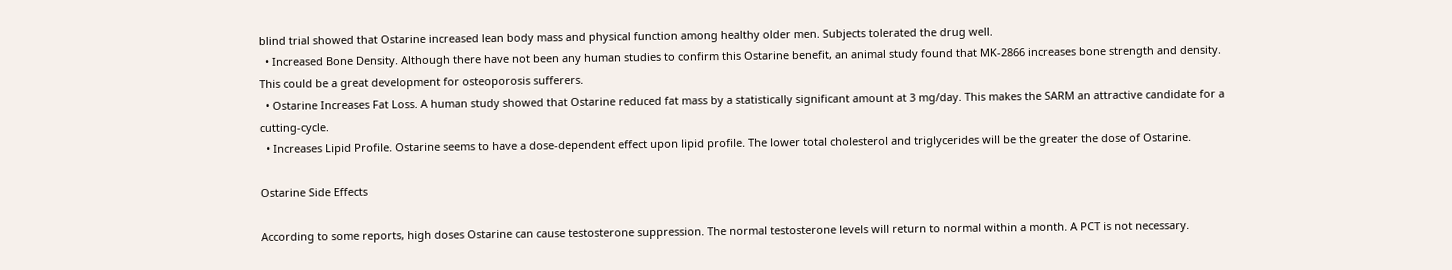blind trial showed that Ostarine increased lean body mass and physical function among healthy older men. Subjects tolerated the drug well.
  • Increased Bone Density. Although there have not been any human studies to confirm this Ostarine benefit, an animal study found that MK-2866 increases bone strength and density. This could be a great development for osteoporosis sufferers.
  • Ostarine Increases Fat Loss. A human study showed that Ostarine reduced fat mass by a statistically significant amount at 3 mg/day. This makes the SARM an attractive candidate for a cutting-cycle.
  • Increases Lipid Profile. Ostarine seems to have a dose-dependent effect upon lipid profile. The lower total cholesterol and triglycerides will be the greater the dose of Ostarine.

Ostarine Side Effects

According to some reports, high doses Ostarine can cause testosterone suppression. The normal testosterone levels will return to normal within a month. A PCT is not necessary.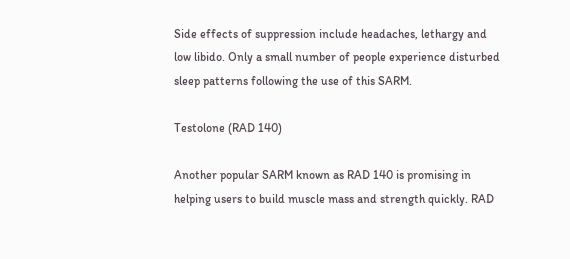Side effects of suppression include headaches, lethargy and low libido. Only a small number of people experience disturbed sleep patterns following the use of this SARM.

Testolone (RAD 140)

Another popular SARM known as RAD 140 is promising in helping users to build muscle mass and strength quickly. RAD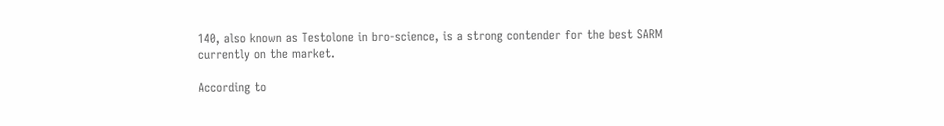140, also known as Testolone in bro-science, is a strong contender for the best SARM currently on the market.

According to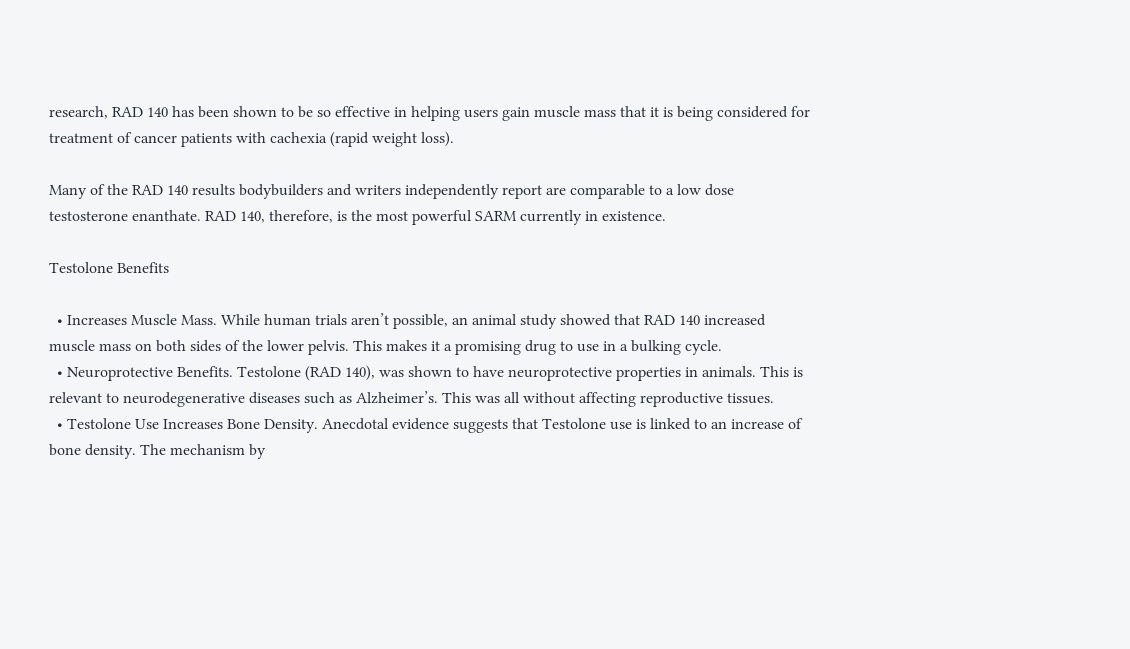research, RAD 140 has been shown to be so effective in helping users gain muscle mass that it is being considered for treatment of cancer patients with cachexia (rapid weight loss).

Many of the RAD 140 results bodybuilders and writers independently report are comparable to a low dose testosterone enanthate. RAD 140, therefore, is the most powerful SARM currently in existence.

Testolone Benefits

  • Increases Muscle Mass. While human trials aren’t possible, an animal study showed that RAD 140 increased muscle mass on both sides of the lower pelvis. This makes it a promising drug to use in a bulking cycle.
  • Neuroprotective Benefits. Testolone (RAD 140), was shown to have neuroprotective properties in animals. This is relevant to neurodegenerative diseases such as Alzheimer’s. This was all without affecting reproductive tissues.
  • Testolone Use Increases Bone Density. Anecdotal evidence suggests that Testolone use is linked to an increase of bone density. The mechanism by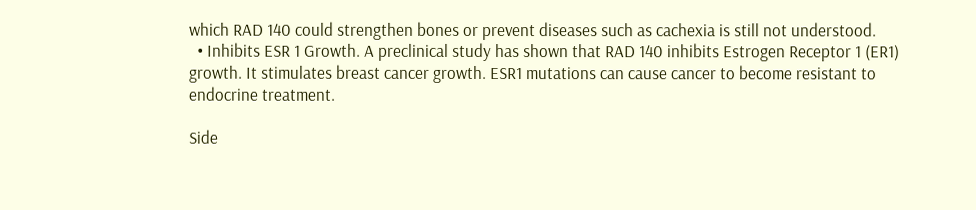which RAD 140 could strengthen bones or prevent diseases such as cachexia is still not understood.
  • Inhibits ESR 1 Growth. A preclinical study has shown that RAD 140 inhibits Estrogen Receptor 1 (ER1) growth. It stimulates breast cancer growth. ESR1 mutations can cause cancer to become resistant to endocrine treatment.

Side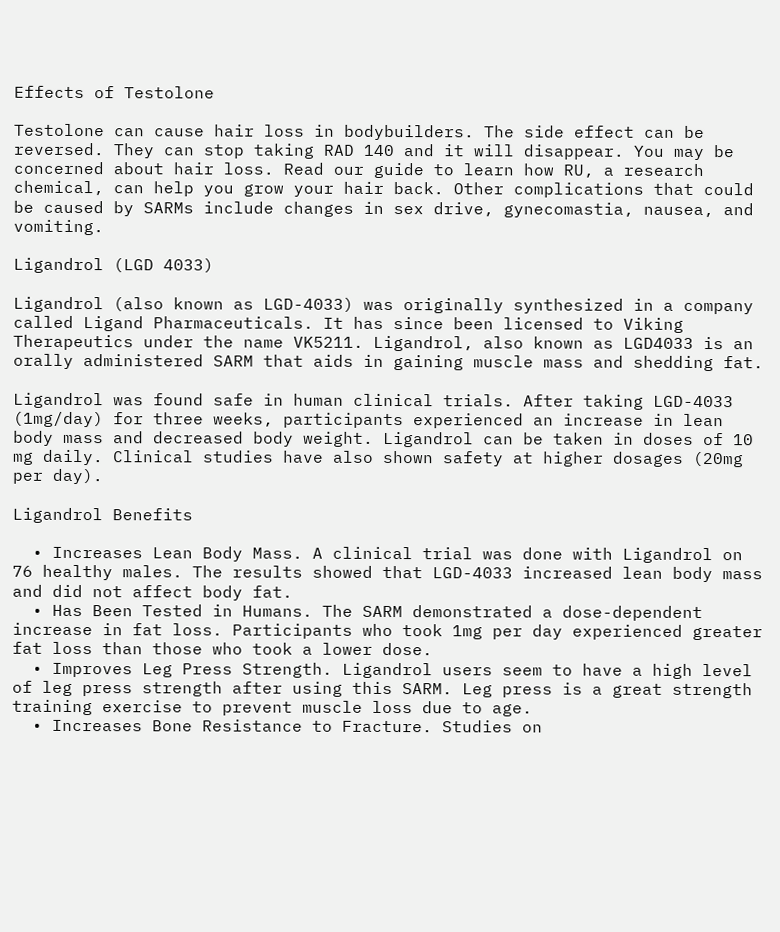Effects of Testolone

Testolone can cause hair loss in bodybuilders. The side effect can be reversed. They can stop taking RAD 140 and it will disappear. You may be concerned about hair loss. Read our guide to learn how RU, a research chemical, can help you grow your hair back. Other complications that could be caused by SARMs include changes in sex drive, gynecomastia, nausea, and vomiting.

Ligandrol (LGD 4033)

Ligandrol (also known as LGD-4033) was originally synthesized in a company called Ligand Pharmaceuticals. It has since been licensed to Viking Therapeutics under the name VK5211. Ligandrol, also known as LGD4033 is an orally administered SARM that aids in gaining muscle mass and shedding fat.

Ligandrol was found safe in human clinical trials. After taking LGD-4033 (1mg/day) for three weeks, participants experienced an increase in lean body mass and decreased body weight. Ligandrol can be taken in doses of 10 mg daily. Clinical studies have also shown safety at higher dosages (20mg per day).

Ligandrol Benefits

  • Increases Lean Body Mass. A clinical trial was done with Ligandrol on 76 healthy males. The results showed that LGD-4033 increased lean body mass and did not affect body fat.
  • Has Been Tested in Humans. The SARM demonstrated a dose-dependent increase in fat loss. Participants who took 1mg per day experienced greater fat loss than those who took a lower dose.
  • Improves Leg Press Strength. Ligandrol users seem to have a high level of leg press strength after using this SARM. Leg press is a great strength training exercise to prevent muscle loss due to age.
  • Increases Bone Resistance to Fracture. Studies on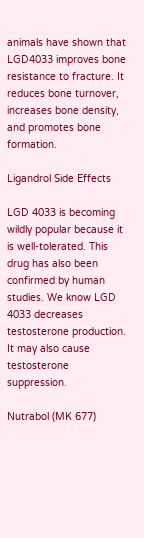animals have shown that LGD4033 improves bone resistance to fracture. It reduces bone turnover, increases bone density, and promotes bone formation.

Ligandrol Side Effects

LGD 4033 is becoming wildly popular because it is well-tolerated. This drug has also been confirmed by human studies. We know LGD 4033 decreases testosterone production. It may also cause testosterone suppression.

Nutrabol (MK 677)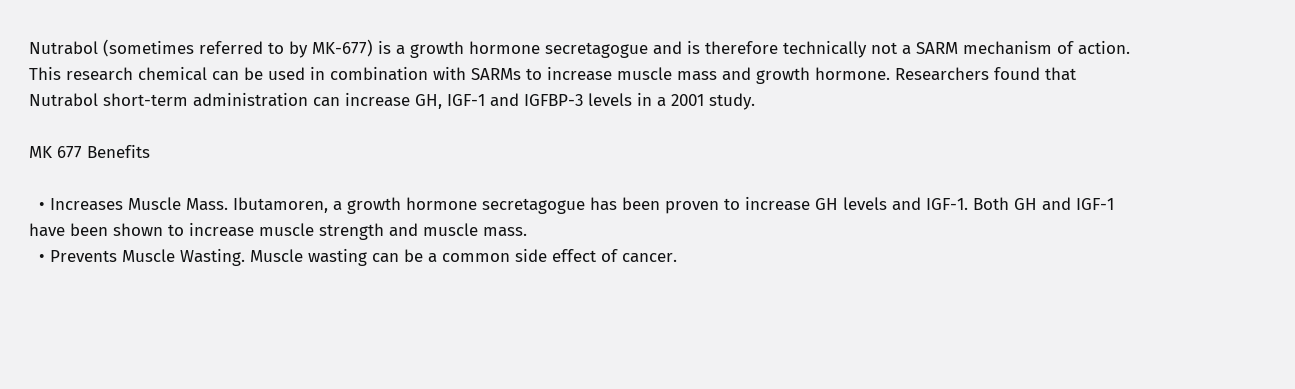Nutrabol (sometimes referred to by MK-677) is a growth hormone secretagogue and is therefore technically not a SARM mechanism of action. This research chemical can be used in combination with SARMs to increase muscle mass and growth hormone. Researchers found that Nutrabol short-term administration can increase GH, IGF-1 and IGFBP-3 levels in a 2001 study.

MK 677 Benefits

  • Increases Muscle Mass. Ibutamoren, a growth hormone secretagogue has been proven to increase GH levels and IGF-1. Both GH and IGF-1 have been shown to increase muscle strength and muscle mass.
  • Prevents Muscle Wasting. Muscle wasting can be a common side effect of cancer.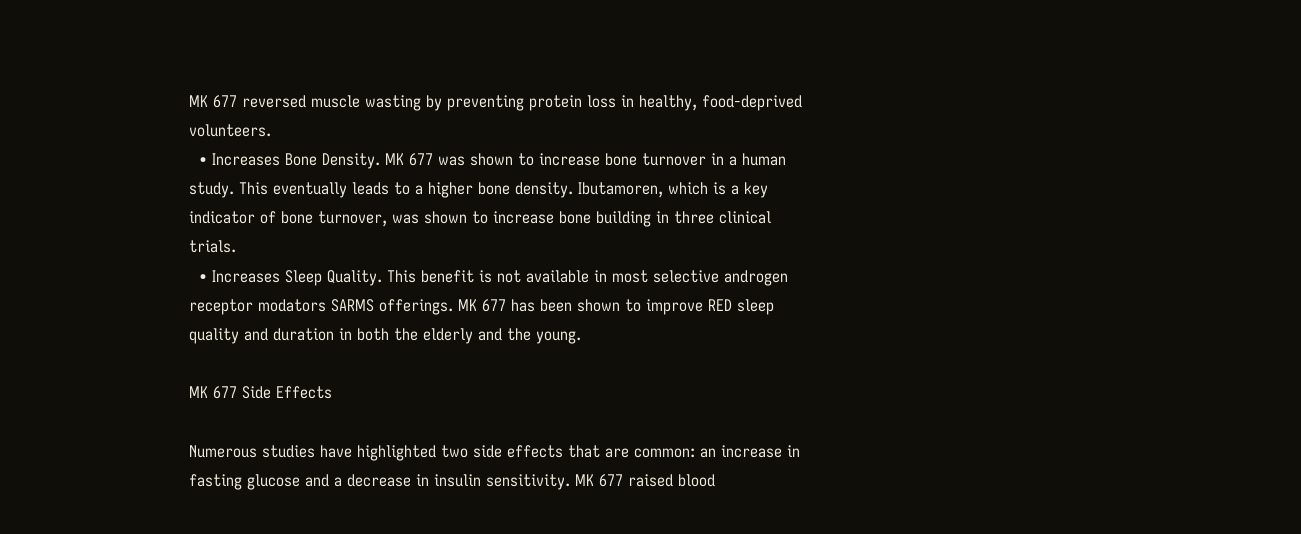MK 677 reversed muscle wasting by preventing protein loss in healthy, food-deprived volunteers.
  • Increases Bone Density. MK 677 was shown to increase bone turnover in a human study. This eventually leads to a higher bone density. Ibutamoren, which is a key indicator of bone turnover, was shown to increase bone building in three clinical trials.
  • Increases Sleep Quality. This benefit is not available in most selective androgen receptor modators SARMS offerings. MK 677 has been shown to improve RED sleep quality and duration in both the elderly and the young.

MK 677 Side Effects

Numerous studies have highlighted two side effects that are common: an increase in fasting glucose and a decrease in insulin sensitivity. MK 677 raised blood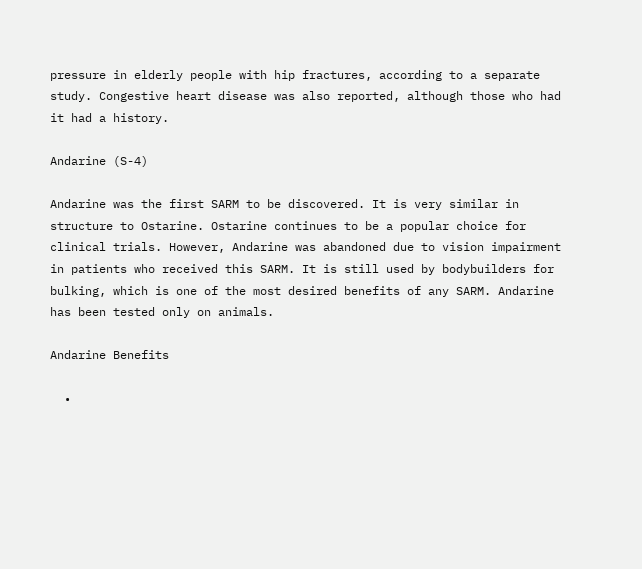pressure in elderly people with hip fractures, according to a separate study. Congestive heart disease was also reported, although those who had it had a history.

Andarine (S-4)

Andarine was the first SARM to be discovered. It is very similar in structure to Ostarine. Ostarine continues to be a popular choice for clinical trials. However, Andarine was abandoned due to vision impairment in patients who received this SARM. It is still used by bodybuilders for bulking, which is one of the most desired benefits of any SARM. Andarine has been tested only on animals.

Andarine Benefits

  •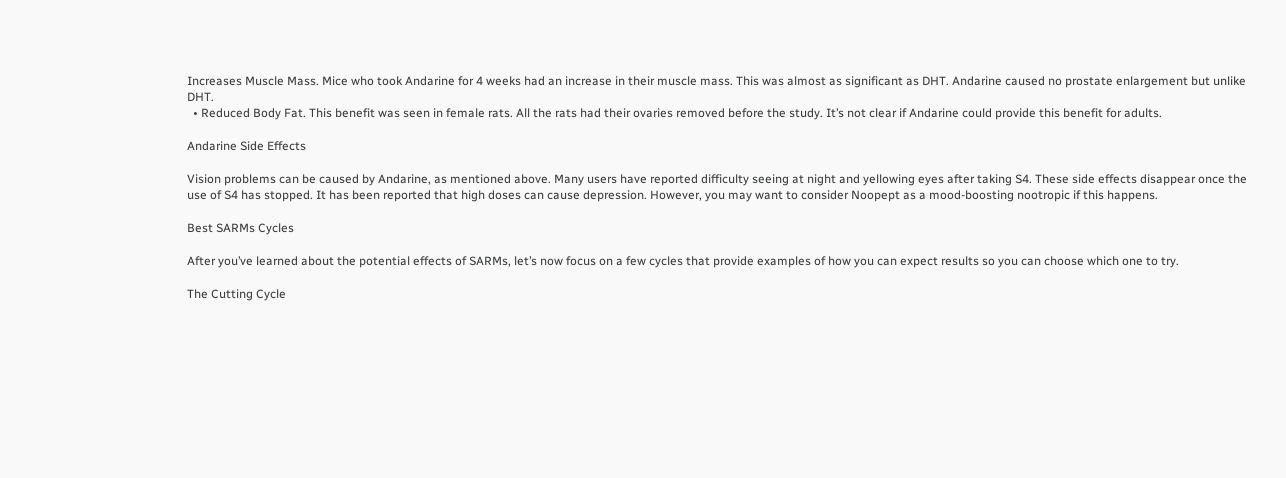Increases Muscle Mass. Mice who took Andarine for 4 weeks had an increase in their muscle mass. This was almost as significant as DHT. Andarine caused no prostate enlargement but unlike DHT.
  • Reduced Body Fat. This benefit was seen in female rats. All the rats had their ovaries removed before the study. It’s not clear if Andarine could provide this benefit for adults.

Andarine Side Effects

Vision problems can be caused by Andarine, as mentioned above. Many users have reported difficulty seeing at night and yellowing eyes after taking S4. These side effects disappear once the use of S4 has stopped. It has been reported that high doses can cause depression. However, you may want to consider Noopept as a mood-boosting nootropic if this happens.

Best SARMs Cycles

After you’ve learned about the potential effects of SARMs, let’s now focus on a few cycles that provide examples of how you can expect results so you can choose which one to try.

The Cutting Cycle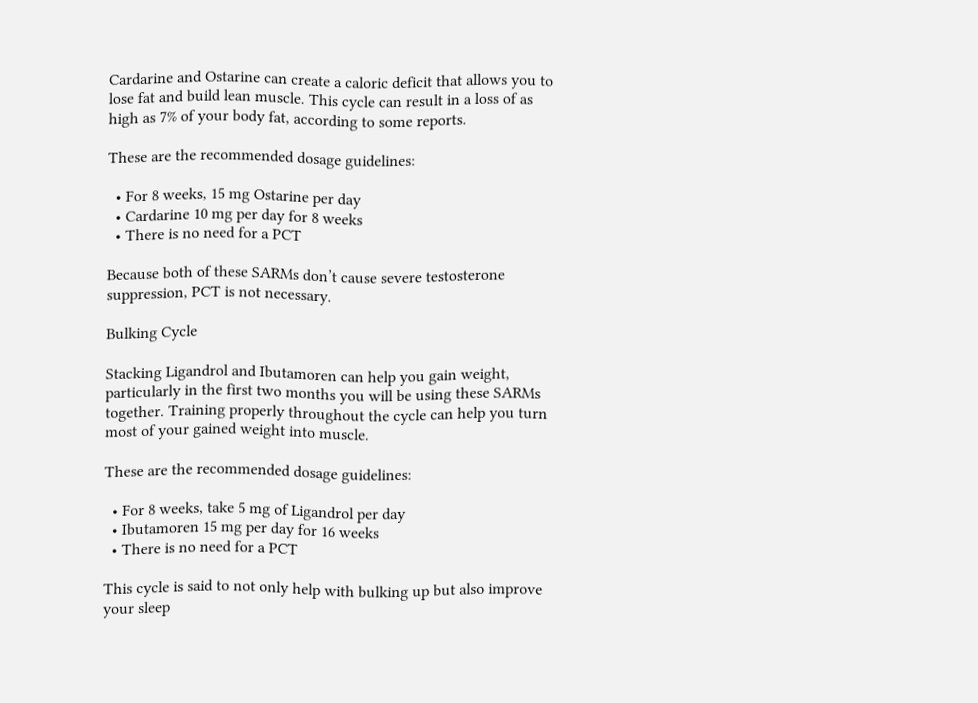Cardarine and Ostarine can create a caloric deficit that allows you to lose fat and build lean muscle. This cycle can result in a loss of as high as 7% of your body fat, according to some reports.

These are the recommended dosage guidelines:

  • For 8 weeks, 15 mg Ostarine per day
  • Cardarine 10 mg per day for 8 weeks
  • There is no need for a PCT

Because both of these SARMs don’t cause severe testosterone suppression, PCT is not necessary.

Bulking Cycle

Stacking Ligandrol and Ibutamoren can help you gain weight, particularly in the first two months you will be using these SARMs together. Training properly throughout the cycle can help you turn most of your gained weight into muscle.

These are the recommended dosage guidelines:

  • For 8 weeks, take 5 mg of Ligandrol per day
  • Ibutamoren 15 mg per day for 16 weeks
  • There is no need for a PCT

This cycle is said to not only help with bulking up but also improve your sleep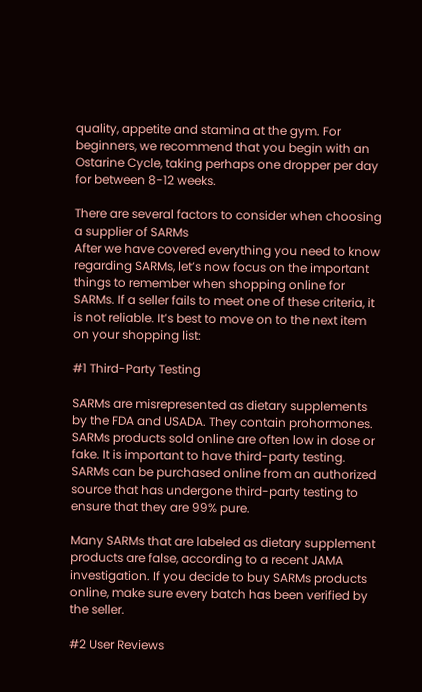quality, appetite and stamina at the gym. For beginners, we recommend that you begin with an Ostarine Cycle, taking perhaps one dropper per day for between 8-12 weeks.

There are several factors to consider when choosing a supplier of SARMs
After we have covered everything you need to know regarding SARMs, let’s now focus on the important things to remember when shopping online for SARMs. If a seller fails to meet one of these criteria, it is not reliable. It’s best to move on to the next item on your shopping list:

#1 Third-Party Testing

SARMs are misrepresented as dietary supplements by the FDA and USADA. They contain prohormones. SARMs products sold online are often low in dose or fake. It is important to have third-party testing. SARMs can be purchased online from an authorized source that has undergone third-party testing to ensure that they are 99% pure.

Many SARMs that are labeled as dietary supplement products are false, according to a recent JAMA investigation. If you decide to buy SARMs products online, make sure every batch has been verified by the seller.

#2 User Reviews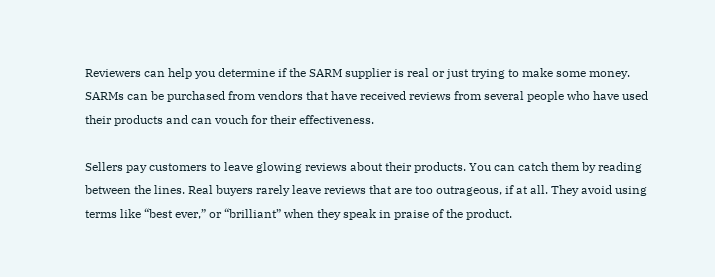Reviewers can help you determine if the SARM supplier is real or just trying to make some money. SARMs can be purchased from vendors that have received reviews from several people who have used their products and can vouch for their effectiveness.

Sellers pay customers to leave glowing reviews about their products. You can catch them by reading between the lines. Real buyers rarely leave reviews that are too outrageous, if at all. They avoid using terms like “best ever,” or “brilliant” when they speak in praise of the product.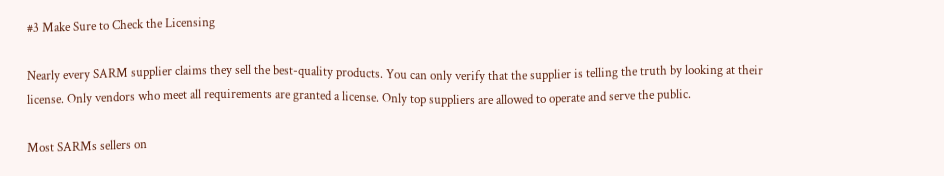#3 Make Sure to Check the Licensing

Nearly every SARM supplier claims they sell the best-quality products. You can only verify that the supplier is telling the truth by looking at their license. Only vendors who meet all requirements are granted a license. Only top suppliers are allowed to operate and serve the public.

Most SARMs sellers on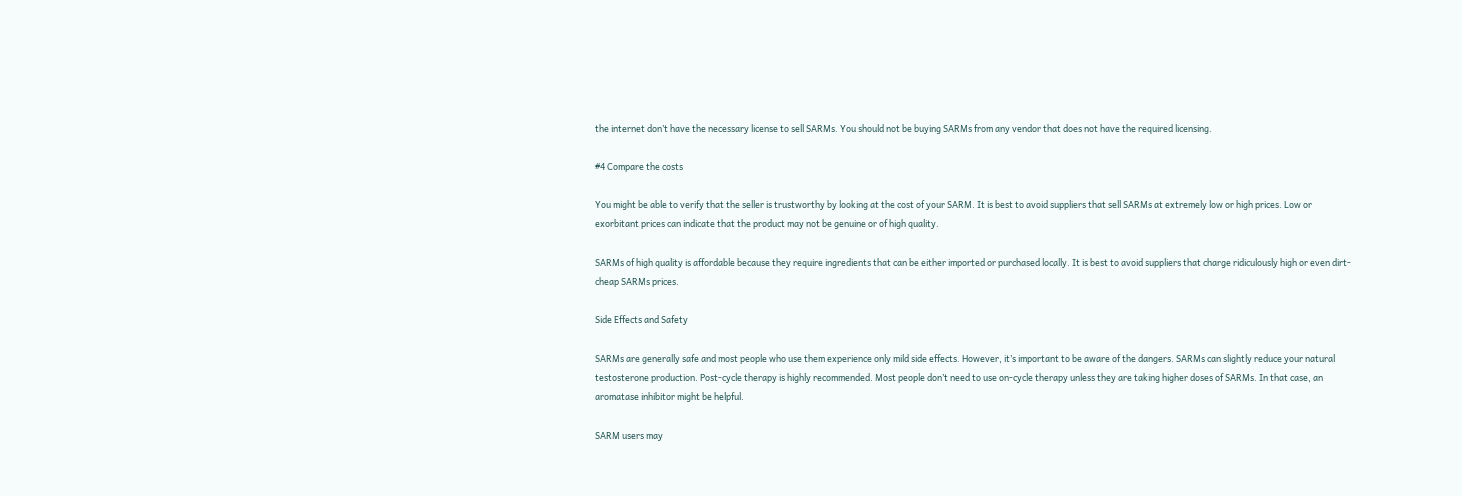the internet don’t have the necessary license to sell SARMs. You should not be buying SARMs from any vendor that does not have the required licensing.

#4 Compare the costs

You might be able to verify that the seller is trustworthy by looking at the cost of your SARM. It is best to avoid suppliers that sell SARMs at extremely low or high prices. Low or exorbitant prices can indicate that the product may not be genuine or of high quality.

SARMs of high quality is affordable because they require ingredients that can be either imported or purchased locally. It is best to avoid suppliers that charge ridiculously high or even dirt-cheap SARMs prices.

Side Effects and Safety

SARMs are generally safe and most people who use them experience only mild side effects. However, it’s important to be aware of the dangers. SARMs can slightly reduce your natural testosterone production. Post-cycle therapy is highly recommended. Most people don’t need to use on-cycle therapy unless they are taking higher doses of SARMs. In that case, an aromatase inhibitor might be helpful.

SARM users may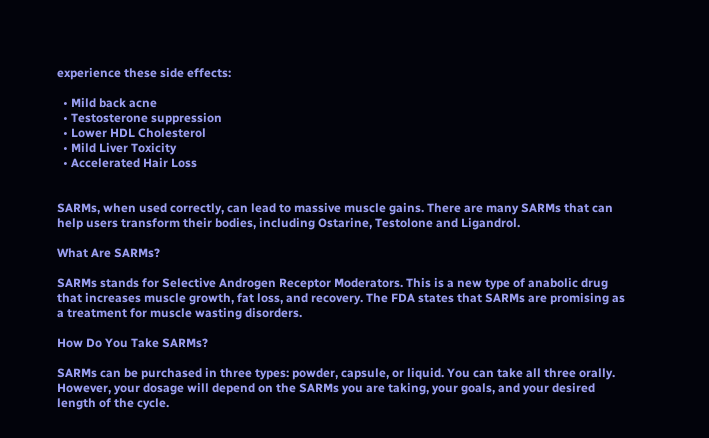experience these side effects:

  • Mild back acne
  • Testosterone suppression
  • Lower HDL Cholesterol
  • Mild Liver Toxicity
  • Accelerated Hair Loss


SARMs, when used correctly, can lead to massive muscle gains. There are many SARMs that can help users transform their bodies, including Ostarine, Testolone and Ligandrol.

What Are SARMs?

SARMs stands for Selective Androgen Receptor Moderators. This is a new type of anabolic drug that increases muscle growth, fat loss, and recovery. The FDA states that SARMs are promising as a treatment for muscle wasting disorders.

How Do You Take SARMs?

SARMs can be purchased in three types: powder, capsule, or liquid. You can take all three orally. However, your dosage will depend on the SARMs you are taking, your goals, and your desired length of the cycle.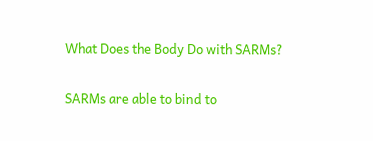What Does the Body Do with SARMs?

SARMs are able to bind to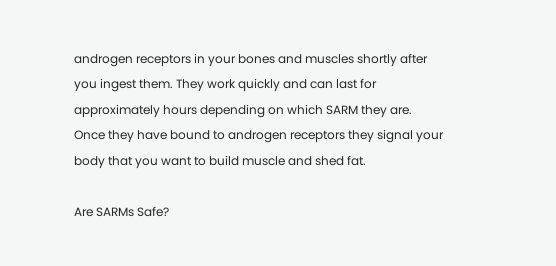androgen receptors in your bones and muscles shortly after you ingest them. They work quickly and can last for approximately hours depending on which SARM they are. Once they have bound to androgen receptors they signal your body that you want to build muscle and shed fat.

Are SARMs Safe?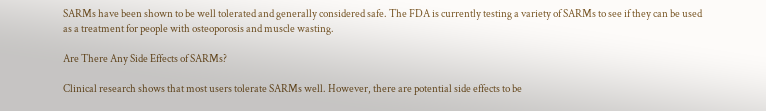SARMs have been shown to be well tolerated and generally considered safe. The FDA is currently testing a variety of SARMs to see if they can be used as a treatment for people with osteoporosis and muscle wasting.

Are There Any Side Effects of SARMs?

Clinical research shows that most users tolerate SARMs well. However, there are potential side effects to be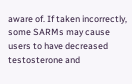aware of. If taken incorrectly, some SARMs may cause users to have decreased testosterone and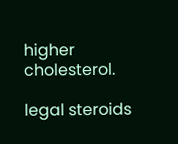higher cholesterol.

legal steroids